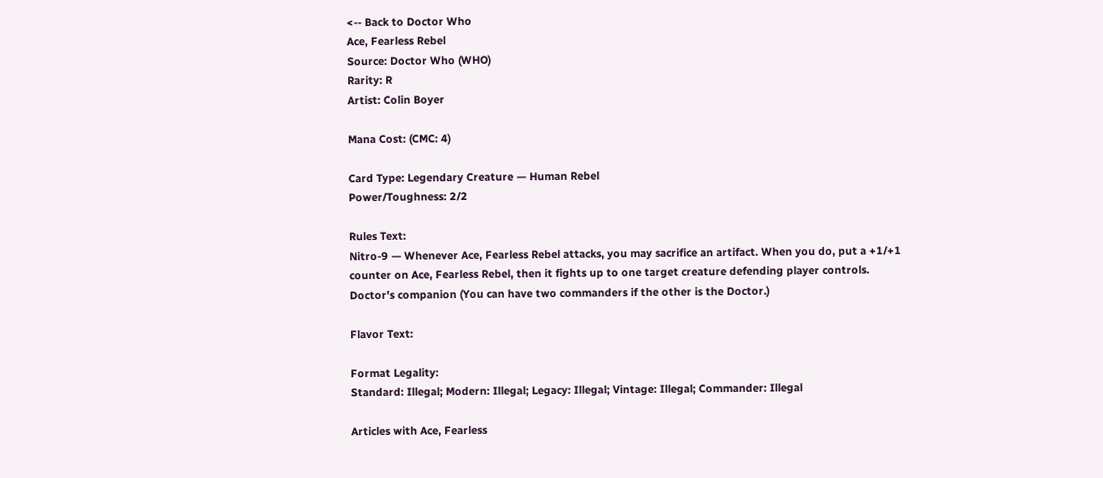<-- Back to Doctor Who
Ace, Fearless Rebel
Source: Doctor Who (WHO)
Rarity: R
Artist: Colin Boyer

Mana Cost: (CMC: 4)

Card Type: Legendary Creature — Human Rebel
Power/Toughness: 2/2

Rules Text:
Nitro-9 — Whenever Ace, Fearless Rebel attacks, you may sacrifice an artifact. When you do, put a +1/+1 counter on Ace, Fearless Rebel, then it fights up to one target creature defending player controls.
Doctor's companion (You can have two commanders if the other is the Doctor.)

Flavor Text:

Format Legality:
Standard: Illegal; Modern: Illegal; Legacy: Illegal; Vintage: Illegal; Commander: Illegal

Articles with Ace, Fearless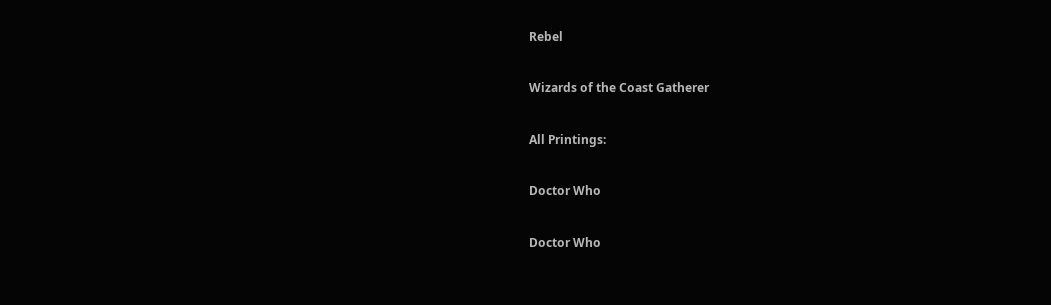Rebel

Wizards of the Coast Gatherer

All Printings:

Doctor Who

Doctor Who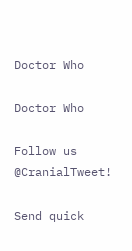Doctor Who

Doctor Who

Follow us @CranialTweet!

Send quick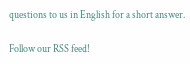questions to us in English for a short answer.

Follow our RSS feed!